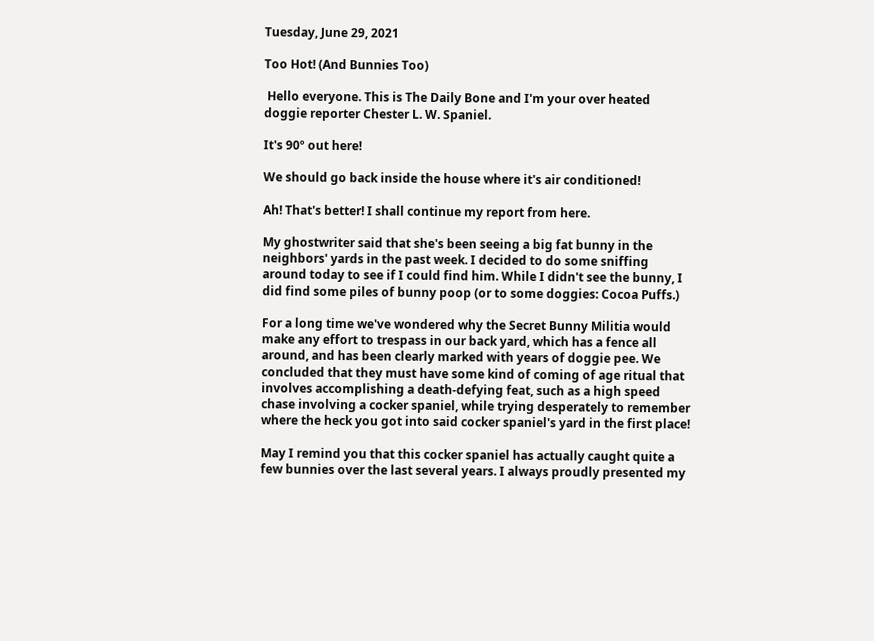Tuesday, June 29, 2021

Too Hot! (And Bunnies Too)

 Hello everyone. This is The Daily Bone and I'm your over heated doggie reporter Chester L. W. Spaniel.

It's 90º out here!

We should go back inside the house where it's air conditioned!

Ah! That's better! I shall continue my report from here.

My ghostwriter said that she's been seeing a big fat bunny in the neighbors' yards in the past week. I decided to do some sniffing around today to see if I could find him. While I didn't see the bunny, I did find some piles of bunny poop (or to some doggies: Cocoa Puffs.)

For a long time we've wondered why the Secret Bunny Militia would make any effort to trespass in our back yard, which has a fence all around, and has been clearly marked with years of doggie pee. We concluded that they must have some kind of coming of age ritual that involves accomplishing a death-defying feat, such as a high speed chase involving a cocker spaniel, while trying desperately to remember where the heck you got into said cocker spaniel's yard in the first place!

May I remind you that this cocker spaniel has actually caught quite a few bunnies over the last several years. I always proudly presented my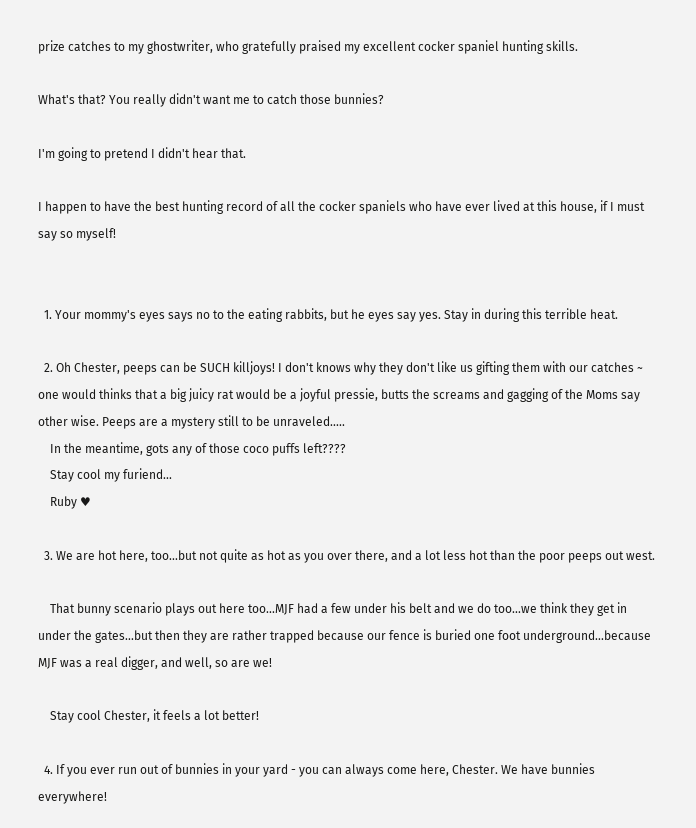prize catches to my ghostwriter, who gratefully praised my excellent cocker spaniel hunting skills.

What's that? You really didn't want me to catch those bunnies?

I'm going to pretend I didn't hear that.

I happen to have the best hunting record of all the cocker spaniels who have ever lived at this house, if I must say so myself!


  1. Your mommy's eyes says no to the eating rabbits, but he eyes say yes. Stay in during this terrible heat.

  2. Oh Chester, peeps can be SUCH killjoys! I don't knows why they don't like us gifting them with our catches ~ one would thinks that a big juicy rat would be a joyful pressie, butts the screams and gagging of the Moms say other wise. Peeps are a mystery still to be unraveled.....
    In the meantime, gots any of those coco puffs left????
    Stay cool my furiend...
    Ruby ♥

  3. We are hot here, too...but not quite as hot as you over there, and a lot less hot than the poor peeps out west.

    That bunny scenario plays out here too...MJF had a few under his belt and we do too...we think they get in under the gates...but then they are rather trapped because our fence is buried one foot underground...because MJF was a real digger, and well, so are we!

    Stay cool Chester, it feels a lot better!

  4. If you ever run out of bunnies in your yard - you can always come here, Chester. We have bunnies everywhere!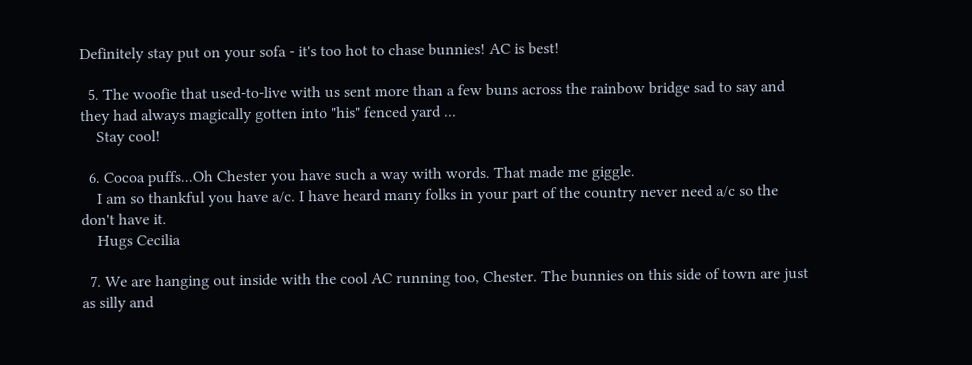Definitely stay put on your sofa - it's too hot to chase bunnies! AC is best!

  5. The woofie that used-to-live with us sent more than a few buns across the rainbow bridge sad to say and they had always magically gotten into "his" fenced yard ...
    Stay cool!

  6. Cocoa puffs...Oh Chester you have such a way with words. That made me giggle.
    I am so thankful you have a/c. I have heard many folks in your part of the country never need a/c so the don't have it.
    Hugs Cecilia

  7. We are hanging out inside with the cool AC running too, Chester. The bunnies on this side of town are just as silly and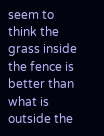seem to think the grass inside the fence is better than what is outside the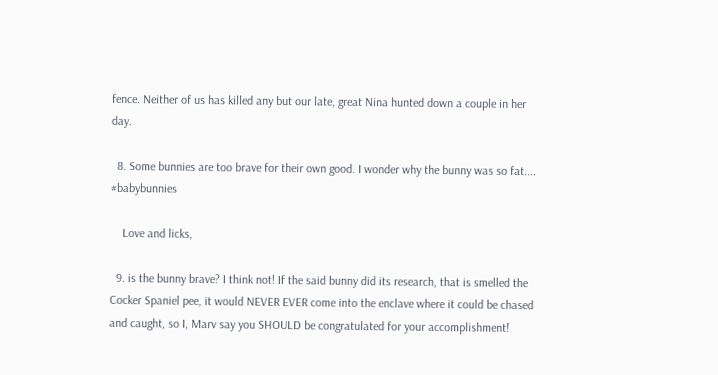fence. Neither of us has killed any but our late, great Nina hunted down a couple in her day.

  8. Some bunnies are too brave for their own good. I wonder why the bunny was so fat.... #babybunnies

    Love and licks,

  9. is the bunny brave? I think not! If the said bunny did its research, that is smelled the Cocker Spaniel pee, it would NEVER EVER come into the enclave where it could be chased and caught, so I, Marv say you SHOULD be congratulated for your accomplishment!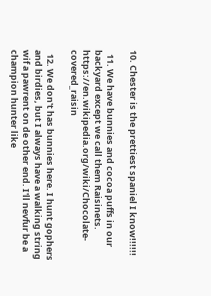10. Chester is the prettiest spaniel I know!!!!!!

  11. We have bunnies and cocoa puffs in our backyard except we call them Raisinets. https://en.wikipedia.org/wiki/Chocolate-covered_raisin

  12. We don't has bunnies here. I hunt gophers and birdies, but I always have a walking string wif a pawrent on de other end. I'll nevfur be a champion hunter like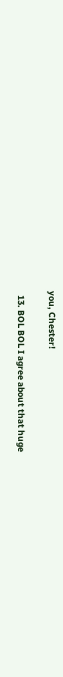you, Chester!

  13. BOL BOL I agree about that huge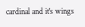cardinal and it's wings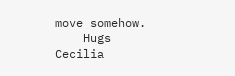move somehow.
    Hugs Cecilia